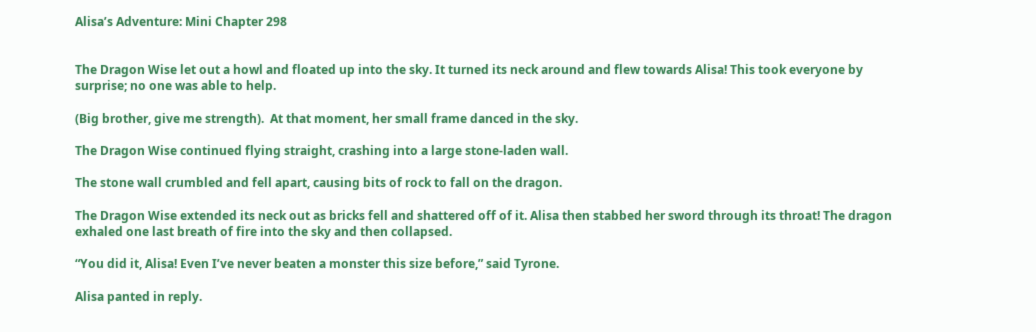Alisa’s Adventure: Mini Chapter 298


The Dragon Wise let out a howl and floated up into the sky. It turned its neck around and flew towards Alisa! This took everyone by surprise; no one was able to help.

(Big brother, give me strength).  At that moment, her small frame danced in the sky.

The Dragon Wise continued flying straight, crashing into a large stone-laden wall.

The stone wall crumbled and fell apart, causing bits of rock to fall on the dragon.

The Dragon Wise extended its neck out as bricks fell and shattered off of it. Alisa then stabbed her sword through its throat! The dragon exhaled one last breath of fire into the sky and then collapsed.

“You did it, Alisa! Even I’ve never beaten a monster this size before,” said Tyrone.

Alisa panted in reply.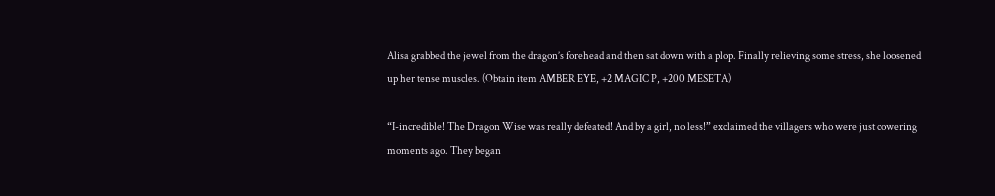Alisa grabbed the jewel from the dragon’s forehead and then sat down with a plop. Finally relieving some stress, she loosened up her tense muscles. (Obtain item AMBER EYE, +2 MAGIC P, +200 MESETA)

“I-incredible! The Dragon Wise was really defeated! And by a girl, no less!” exclaimed the villagers who were just cowering moments ago. They began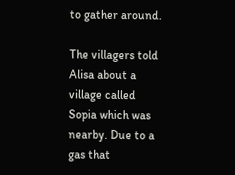to gather around.

The villagers told Alisa about a village called Sopia which was nearby. Due to a gas that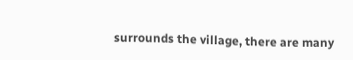surrounds the village, there are many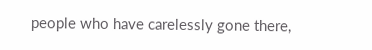people who have carelessly gone there,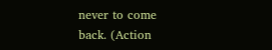never to come back. (Action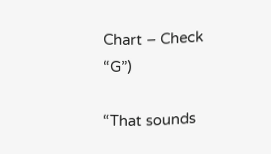Chart – Check “G”)

“That sounds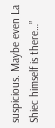suspicious. Maybe even La Shiec himself is there…”